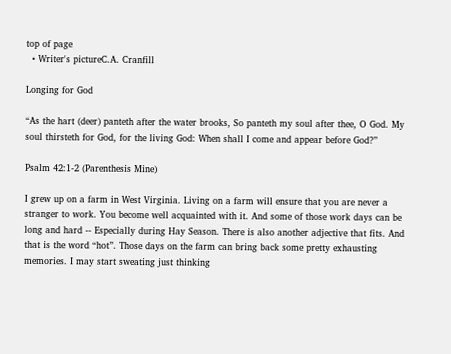top of page
  • Writer's pictureC.A. Cranfill

Longing for God

“As the hart (deer) panteth after the water brooks, So panteth my soul after thee, O God. My soul thirsteth for God, for the living God: When shall I come and appear before God?”

Psalm 42:1-2 (Parenthesis Mine)

I grew up on a farm in West Virginia. Living on a farm will ensure that you are never a stranger to work. You become well acquainted with it. And some of those work days can be long and hard -- Especially during Hay Season. There is also another adjective that fits. And that is the word “hot”. Those days on the farm can bring back some pretty exhausting memories. I may start sweating just thinking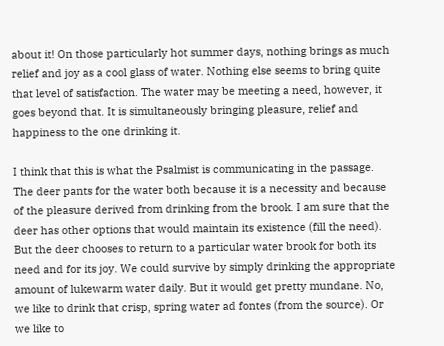about it! On those particularly hot summer days, nothing brings as much relief and joy as a cool glass of water. Nothing else seems to bring quite that level of satisfaction. The water may be meeting a need, however, it goes beyond that. It is simultaneously bringing pleasure, relief and happiness to the one drinking it.

I think that this is what the Psalmist is communicating in the passage. The deer pants for the water both because it is a necessity and because of the pleasure derived from drinking from the brook. I am sure that the deer has other options that would maintain its existence (fill the need). But the deer chooses to return to a particular water brook for both its need and for its joy. We could survive by simply drinking the appropriate amount of lukewarm water daily. But it would get pretty mundane. No, we like to drink that crisp, spring water ad fontes (from the source). Or we like to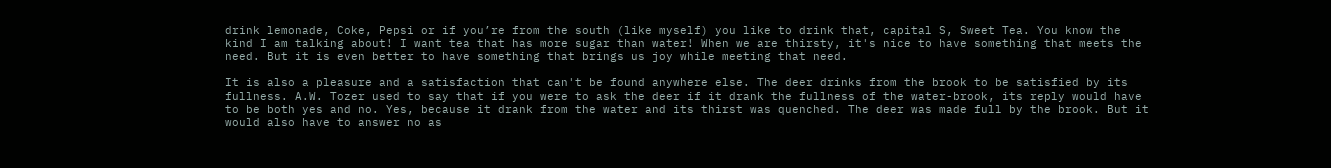drink lemonade, Coke, Pepsi or if you’re from the south (like myself) you like to drink that, capital S, Sweet Tea. You know the kind I am talking about! I want tea that has more sugar than water! When we are thirsty, it's nice to have something that meets the need. But it is even better to have something that brings us joy while meeting that need.

It is also a pleasure and a satisfaction that can't be found anywhere else. The deer drinks from the brook to be satisfied by its fullness. A.W. Tozer used to say that if you were to ask the deer if it drank the fullness of the water-brook, its reply would have to be both yes and no. Yes, because it drank from the water and its thirst was quenched. The deer was made full by the brook. But it would also have to answer no as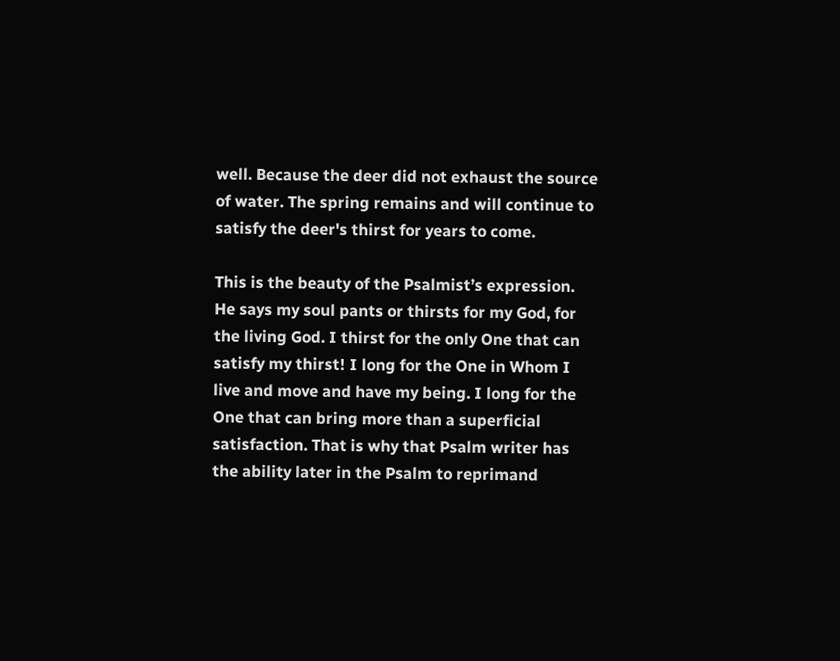well. Because the deer did not exhaust the source of water. The spring remains and will continue to satisfy the deer's thirst for years to come.

This is the beauty of the Psalmist’s expression. He says my soul pants or thirsts for my God, for the living God. I thirst for the only One that can satisfy my thirst! I long for the One in Whom I live and move and have my being. I long for the One that can bring more than a superficial satisfaction. That is why that Psalm writer has the ability later in the Psalm to reprimand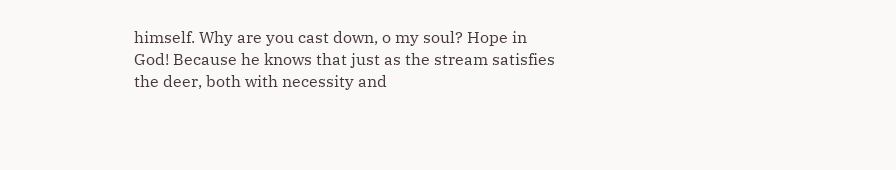himself. Why are you cast down, o my soul? Hope in God! Because he knows that just as the stream satisfies the deer, both with necessity and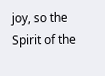joy, so the Spirit of the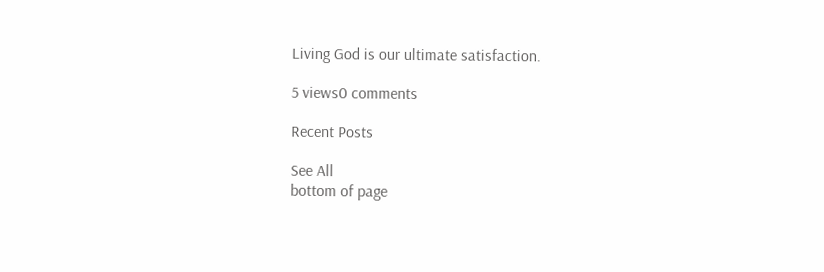Living God is our ultimate satisfaction.

5 views0 comments

Recent Posts

See All
bottom of page